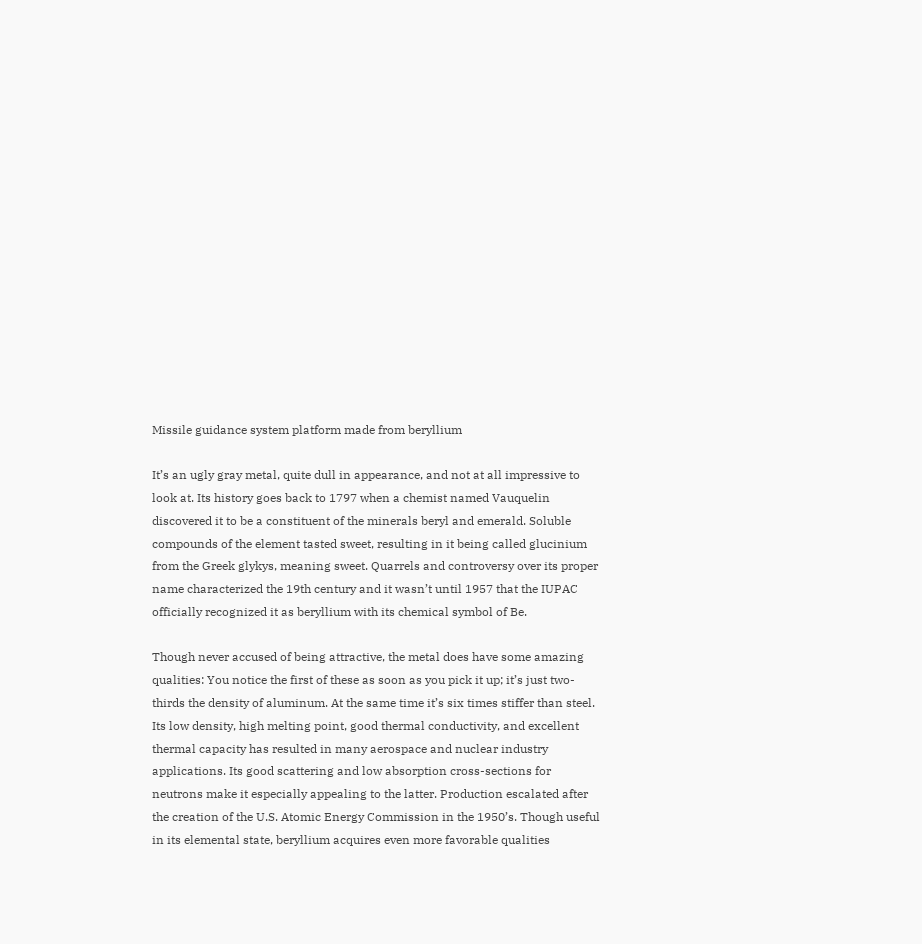Missile guidance system platform made from beryllium

It’s an ugly gray metal, quite dull in appearance, and not at all impressive to look at. Its history goes back to 1797 when a chemist named Vauquelin discovered it to be a constituent of the minerals beryl and emerald. Soluble compounds of the element tasted sweet, resulting in it being called glucinium from the Greek glykys, meaning sweet. Quarrels and controversy over its proper name characterized the 19th century and it wasn’t until 1957 that the IUPAC officially recognized it as beryllium with its chemical symbol of Be.

Though never accused of being attractive, the metal does have some amazing qualities: You notice the first of these as soon as you pick it up; it’s just two-thirds the density of aluminum. At the same time it’s six times stiffer than steel. Its low density, high melting point, good thermal conductivity, and excellent thermal capacity has resulted in many aerospace and nuclear industry applications. Its good scattering and low absorption cross-sections for neutrons make it especially appealing to the latter. Production escalated after the creation of the U.S. Atomic Energy Commission in the 1950’s. Though useful in its elemental state, beryllium acquires even more favorable qualities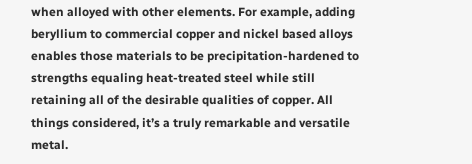when alloyed with other elements. For example, adding beryllium to commercial copper and nickel based alloys enables those materials to be precipitation-hardened to strengths equaling heat-treated steel while still retaining all of the desirable qualities of copper. All things considered, it’s a truly remarkable and versatile metal.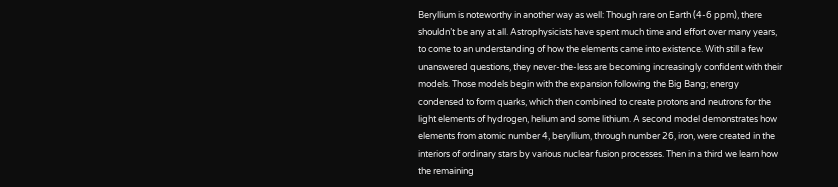Beryllium is noteworthy in another way as well: Though rare on Earth (4-6 ppm), there shouldn’t be any at all. Astrophysicists have spent much time and effort over many years, to come to an understanding of how the elements came into existence. With still a few unanswered questions, they never-the-less are becoming increasingly confident with their models. Those models begin with the expansion following the Big Bang; energy condensed to form quarks, which then combined to create protons and neutrons for the light elements of hydrogen, helium and some lithium. A second model demonstrates how elements from atomic number 4, beryllium, through number 26, iron, were created in the interiors of ordinary stars by various nuclear fusion processes. Then in a third we learn how the remaining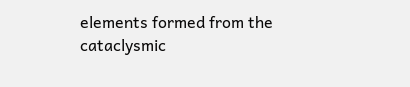elements formed from the cataclysmic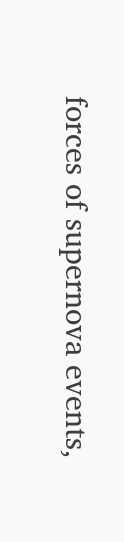forces of supernova events,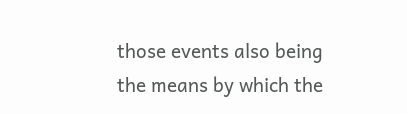those events also being the means by which the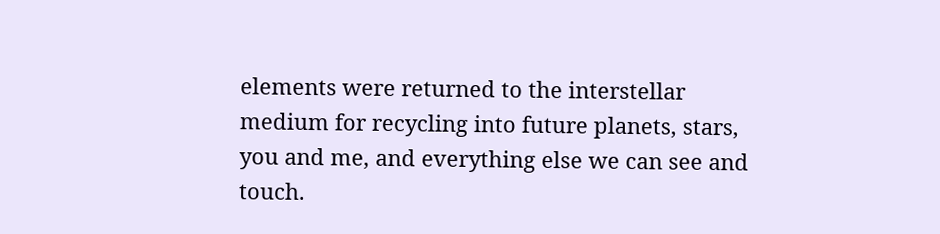elements were returned to the interstellar medium for recycling into future planets, stars, you and me, and everything else we can see and touch.